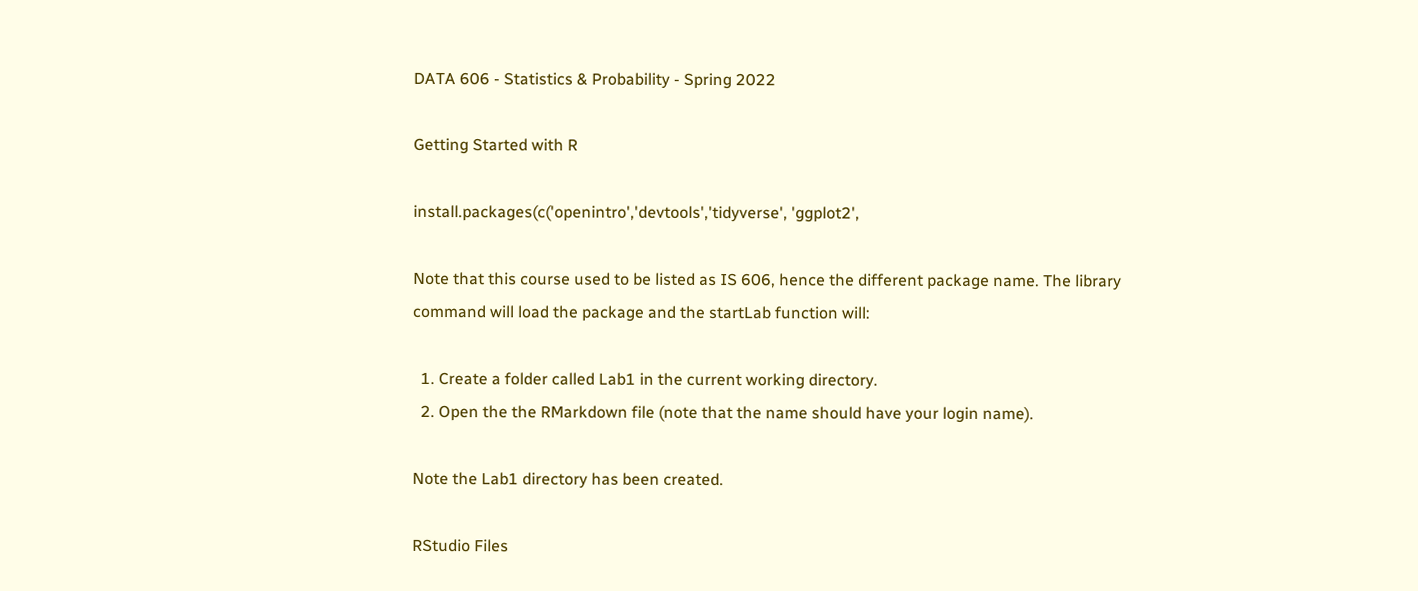DATA 606 - Statistics & Probability - Spring 2022

Getting Started with R

install.packages(c('openintro','devtools','tidyverse', 'ggplot2',

Note that this course used to be listed as IS 606, hence the different package name. The library command will load the package and the startLab function will:

  1. Create a folder called Lab1 in the current working directory.
  2. Open the the RMarkdown file (note that the name should have your login name).

Note the Lab1 directory has been created.

RStudio Files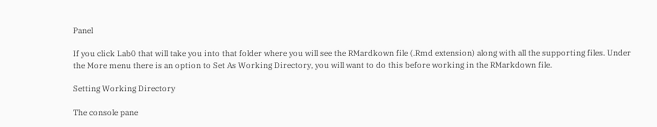Panel

If you click Lab0 that will take you into that folder where you will see the RMardkown file (.Rmd extension) along with all the supporting files. Under the More menu there is an option to Set As Working Directory, you will want to do this before working in the RMarkdown file.

Setting Working Directory

The console pane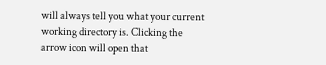will always tell you what your current working directory is. Clicking the arrow icon will open that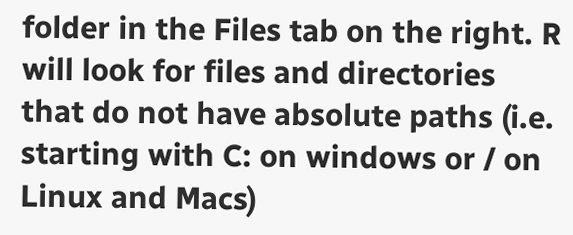folder in the Files tab on the right. R will look for files and directories that do not have absolute paths (i.e. starting with C: on windows or / on Linux and Macs)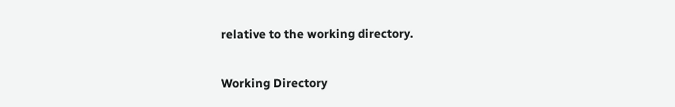relative to the working directory.

Working Directory